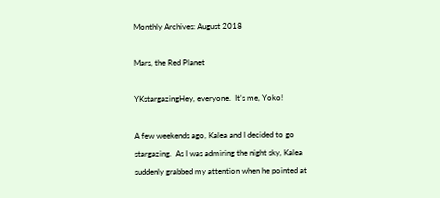Monthly Archives: August 2018

Mars, the Red Planet

YKstargazingHey, everyone.  It’s me, Yoko!

A few weekends ago, Kalea and I decided to go stargazing.  As I was admiring the night sky, Kalea suddenly grabbed my attention when he pointed at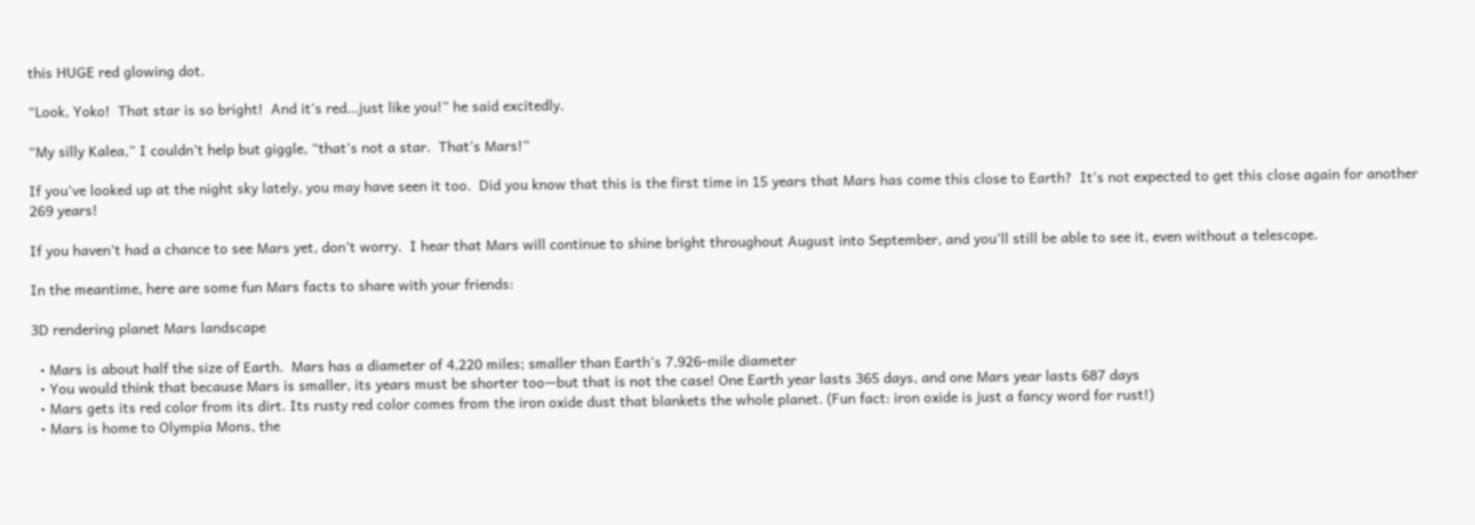this HUGE red glowing dot.

“Look, Yoko!  That star is so bright!  And it’s red…just like you!” he said excitedly.

“My silly Kalea,” I couldn’t help but giggle, “that’s not a star.  That’s Mars!”

If you’ve looked up at the night sky lately, you may have seen it too.  Did you know that this is the first time in 15 years that Mars has come this close to Earth?  It’s not expected to get this close again for another 269 years!

If you haven’t had a chance to see Mars yet, don’t worry.  I hear that Mars will continue to shine bright throughout August into September, and you’ll still be able to see it, even without a telescope.

In the meantime, here are some fun Mars facts to share with your friends:

3D rendering planet Mars landscape

  • Mars is about half the size of Earth.  Mars has a diameter of 4,220 miles; smaller than Earth’s 7,926-mile diameter
  • You would think that because Mars is smaller, its years must be shorter too—but that is not the case! One Earth year lasts 365 days, and one Mars year lasts 687 days
  • Mars gets its red color from its dirt. Its rusty red color comes from the iron oxide dust that blankets the whole planet. (Fun fact: iron oxide is just a fancy word for rust!)
  • Mars is home to Olympia Mons, the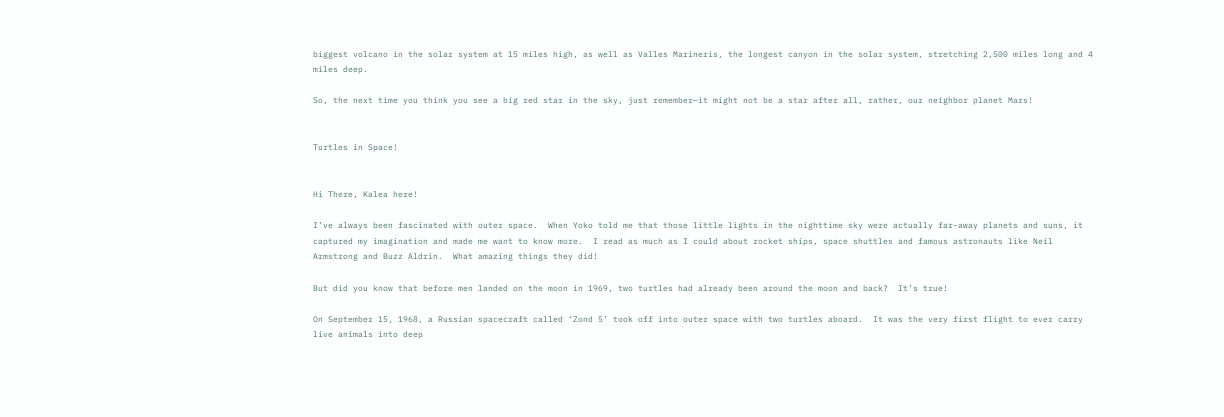biggest volcano in the solar system at 15 miles high, as well as Valles Marineris, the longest canyon in the solar system, stretching 2,500 miles long and 4 miles deep.

So, the next time you think you see a big red star in the sky, just remember—it might not be a star after all, rather, our neighbor planet Mars!


Turtles in Space!


Hi There, Kalea here!

I’ve always been fascinated with outer space.  When Yoko told me that those little lights in the nighttime sky were actually far-away planets and suns, it captured my imagination and made me want to know more.  I read as much as I could about rocket ships, space shuttles and famous astronauts like Neil Armstrong and Buzz Aldrin.  What amazing things they did!

But did you know that before men landed on the moon in 1969, two turtles had already been around the moon and back?  It’s true!

On September 15, 1968, a Russian spacecraft called ‘Zond 5’ took off into outer space with two turtles aboard.  It was the very first flight to ever carry live animals into deep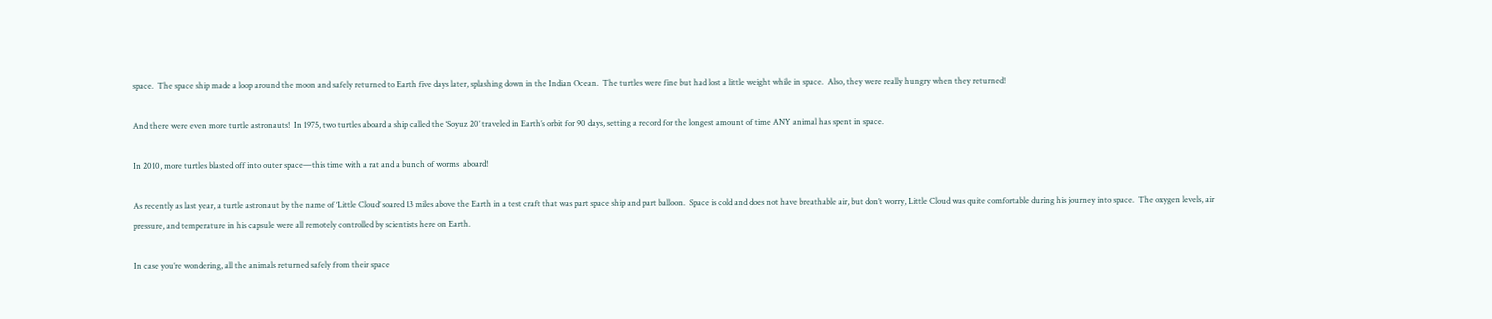space.  The space ship made a loop around the moon and safely returned to Earth five days later, splashing down in the Indian Ocean.  The turtles were fine but had lost a little weight while in space.  Also, they were really hungry when they returned!

And there were even more turtle astronauts!  In 1975, two turtles aboard a ship called the ‘Soyuz 20’ traveled in Earth’s orbit for 90 days, setting a record for the longest amount of time ANY animal has spent in space.

In 2010, more turtles blasted off into outer space—this time with a rat and a bunch of worms  aboard!

As recently as last year, a turtle astronaut by the name of ‘Little Cloud’ soared 13 miles above the Earth in a test craft that was part space ship and part balloon.  Space is cold and does not have breathable air, but don’t worry, Little Cloud was quite comfortable during his journey into space.  The oxygen levels, air pressure, and temperature in his capsule were all remotely controlled by scientists here on Earth.

In case you’re wondering, all the animals returned safely from their space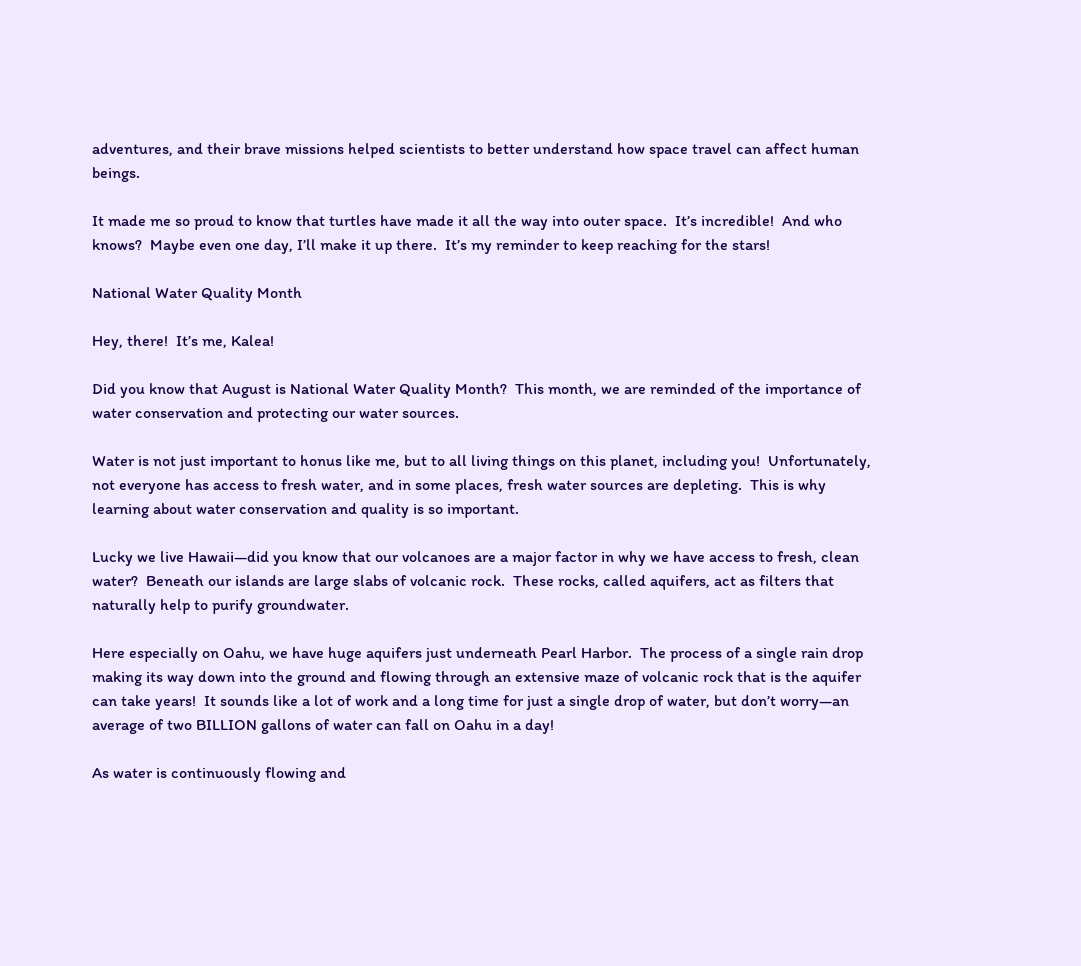adventures, and their brave missions helped scientists to better understand how space travel can affect human beings.

It made me so proud to know that turtles have made it all the way into outer space.  It’s incredible!  And who knows?  Maybe even one day, I’ll make it up there.  It’s my reminder to keep reaching for the stars!

National Water Quality Month

Hey, there!  It’s me, Kalea!

Did you know that August is National Water Quality Month?  This month, we are reminded of the importance of water conservation and protecting our water sources.

Water is not just important to honus like me, but to all living things on this planet, including you!  Unfortunately, not everyone has access to fresh water, and in some places, fresh water sources are depleting.  This is why learning about water conservation and quality is so important.

Lucky we live Hawaii—did you know that our volcanoes are a major factor in why we have access to fresh, clean water?  Beneath our islands are large slabs of volcanic rock.  These rocks, called aquifers, act as filters that naturally help to purify groundwater.

Here especially on Oahu, we have huge aquifers just underneath Pearl Harbor.  The process of a single rain drop making its way down into the ground and flowing through an extensive maze of volcanic rock that is the aquifer can take years!  It sounds like a lot of work and a long time for just a single drop of water, but don’t worry—an average of two BILLION gallons of water can fall on Oahu in a day!

As water is continuously flowing and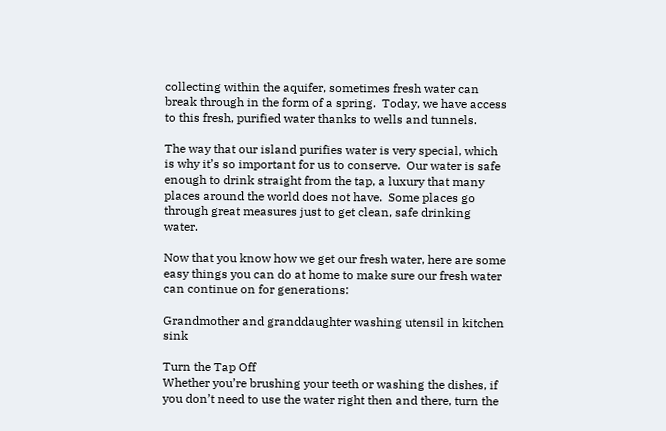collecting within the aquifer, sometimes fresh water can break through in the form of a spring.  Today, we have access to this fresh, purified water thanks to wells and tunnels.

The way that our island purifies water is very special, which is why it’s so important for us to conserve.  Our water is safe enough to drink straight from the tap, a luxury that many places around the world does not have.  Some places go through great measures just to get clean, safe drinking water.

Now that you know how we get our fresh water, here are some easy things you can do at home to make sure our fresh water can continue on for generations:

Grandmother and granddaughter washing utensil in kitchen sink

Turn the Tap Off
Whether you’re brushing your teeth or washing the dishes, if you don’t need to use the water right then and there, turn the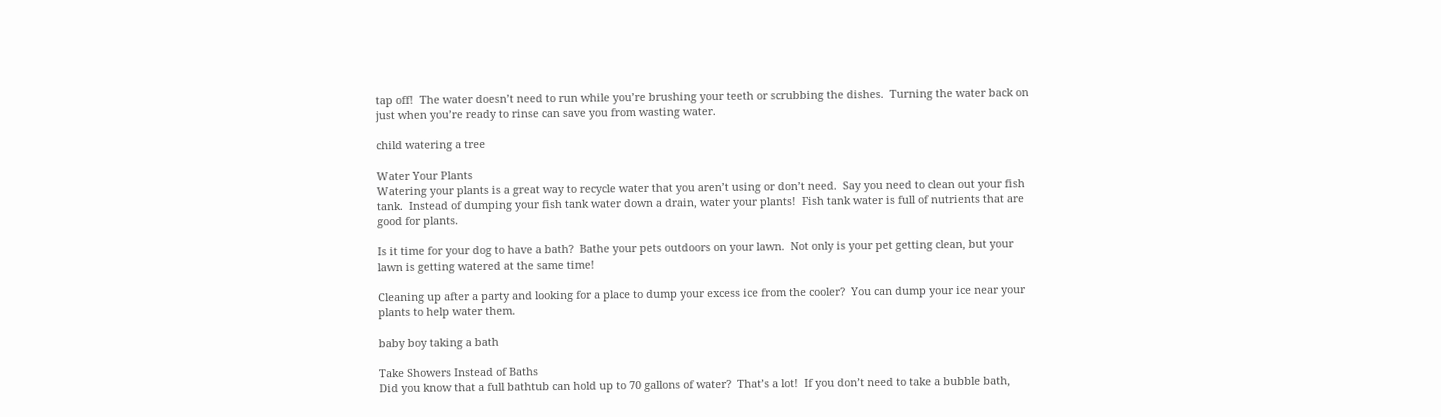tap off!  The water doesn’t need to run while you’re brushing your teeth or scrubbing the dishes.  Turning the water back on just when you’re ready to rinse can save you from wasting water.

child watering a tree

Water Your Plants
Watering your plants is a great way to recycle water that you aren’t using or don’t need.  Say you need to clean out your fish tank.  Instead of dumping your fish tank water down a drain, water your plants!  Fish tank water is full of nutrients that are good for plants.

Is it time for your dog to have a bath?  Bathe your pets outdoors on your lawn.  Not only is your pet getting clean, but your lawn is getting watered at the same time!

Cleaning up after a party and looking for a place to dump your excess ice from the cooler?  You can dump your ice near your plants to help water them.

baby boy taking a bath

Take Showers Instead of Baths
Did you know that a full bathtub can hold up to 70 gallons of water?  That’s a lot!  If you don’t need to take a bubble bath,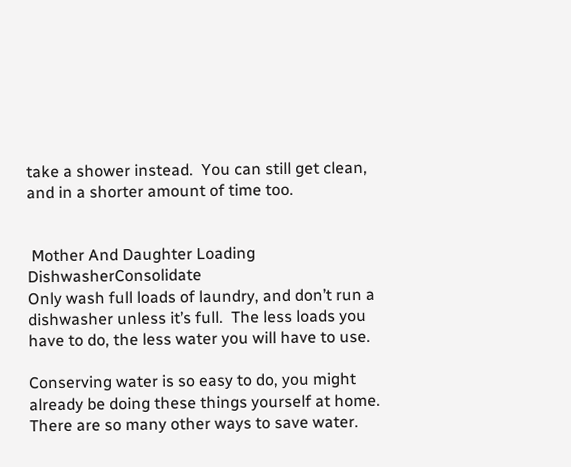take a shower instead.  You can still get clean, and in a shorter amount of time too.


 Mother And Daughter Loading DishwasherConsolidate
Only wash full loads of laundry, and don’t run a dishwasher unless it’s full.  The less loads you have to do, the less water you will have to use.

Conserving water is so easy to do, you might already be doing these things yourself at home.  There are so many other ways to save water.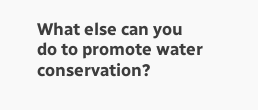What else can you do to promote water conservation?